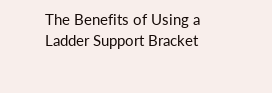The Benefits of Using a Ladder Support Bracket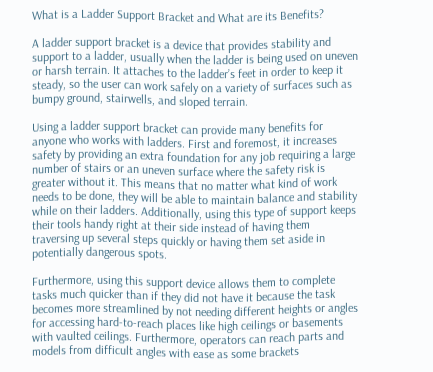What is a Ladder Support Bracket and What are its Benefits?

A ladder support bracket is a device that provides stability and support to a ladder, usually when the ladder is being used on uneven or harsh terrain. It attaches to the ladder’s feet in order to keep it steady, so the user can work safely on a variety of surfaces such as bumpy ground, stairwells, and sloped terrain.

Using a ladder support bracket can provide many benefits for anyone who works with ladders. First and foremost, it increases safety by providing an extra foundation for any job requiring a large number of stairs or an uneven surface where the safety risk is greater without it. This means that no matter what kind of work needs to be done, they will be able to maintain balance and stability while on their ladders. Additionally, using this type of support keeps their tools handy right at their side instead of having them traversing up several steps quickly or having them set aside in potentially dangerous spots.

Furthermore, using this support device allows them to complete tasks much quicker than if they did not have it because the task becomes more streamlined by not needing different heights or angles for accessing hard-to-reach places like high ceilings or basements with vaulted ceilings. Furthermore, operators can reach parts and models from difficult angles with ease as some brackets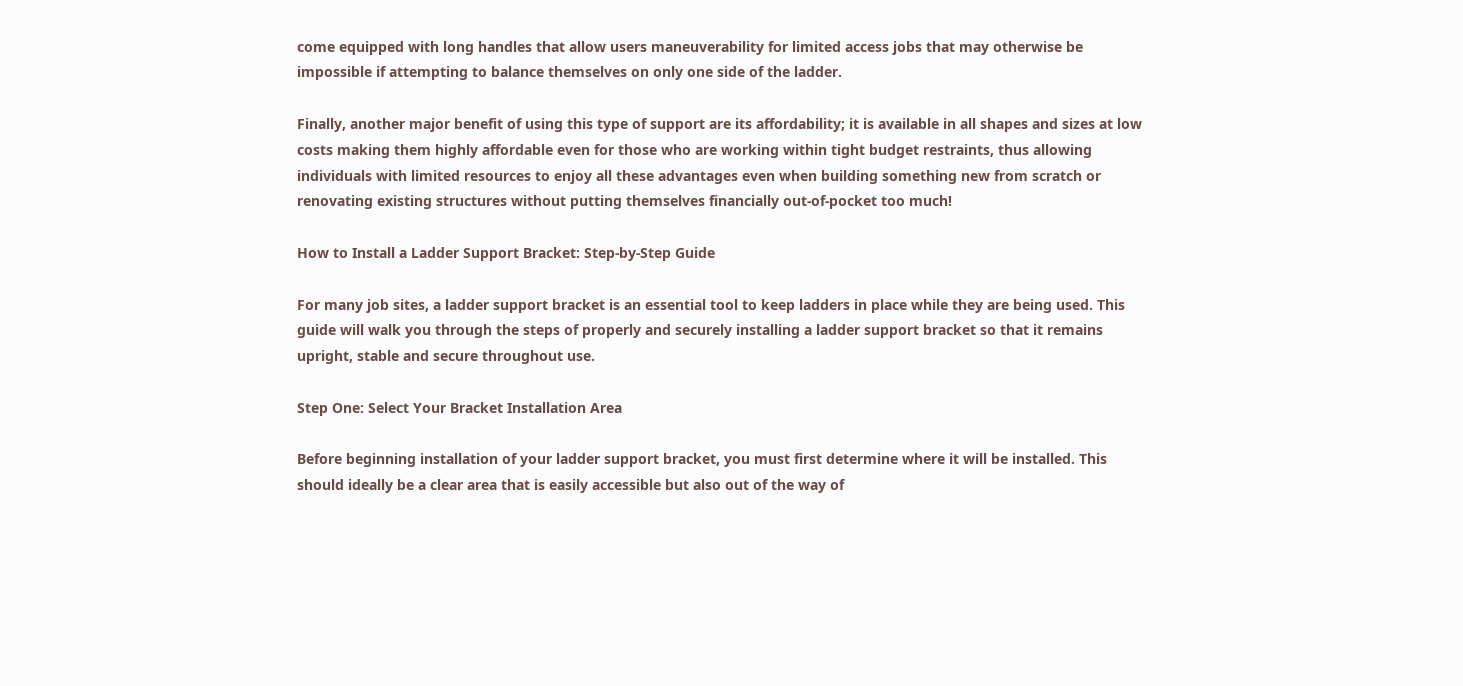come equipped with long handles that allow users maneuverability for limited access jobs that may otherwise be impossible if attempting to balance themselves on only one side of the ladder.

Finally, another major benefit of using this type of support are its affordability; it is available in all shapes and sizes at low costs making them highly affordable even for those who are working within tight budget restraints, thus allowing individuals with limited resources to enjoy all these advantages even when building something new from scratch or renovating existing structures without putting themselves financially out-of-pocket too much!

How to Install a Ladder Support Bracket: Step-by-Step Guide

For many job sites, a ladder support bracket is an essential tool to keep ladders in place while they are being used. This guide will walk you through the steps of properly and securely installing a ladder support bracket so that it remains upright, stable and secure throughout use.

Step One: Select Your Bracket Installation Area

Before beginning installation of your ladder support bracket, you must first determine where it will be installed. This should ideally be a clear area that is easily accessible but also out of the way of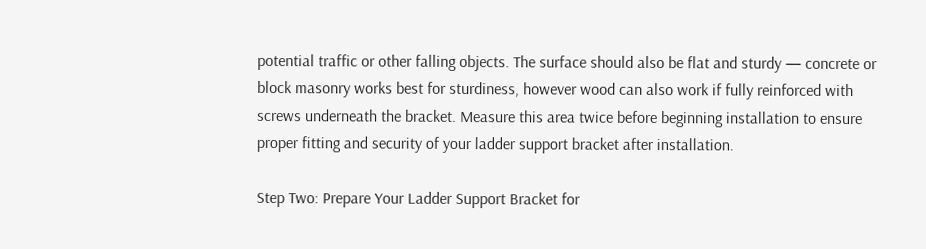potential traffic or other falling objects. The surface should also be flat and sturdy — concrete or block masonry works best for sturdiness, however wood can also work if fully reinforced with screws underneath the bracket. Measure this area twice before beginning installation to ensure proper fitting and security of your ladder support bracket after installation.

Step Two: Prepare Your Ladder Support Bracket for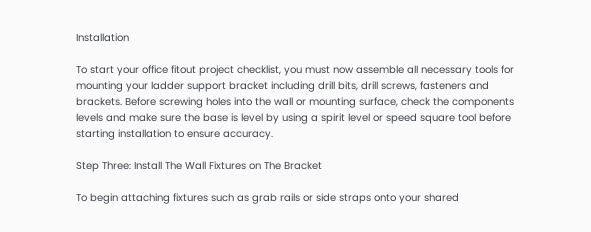Installation

To start your office fitout project checklist, you must now assemble all necessary tools for mounting your ladder support bracket including drill bits, drill screws, fasteners and brackets. Before screwing holes into the wall or mounting surface, check the components levels and make sure the base is level by using a spirit level or speed square tool before starting installation to ensure accuracy.

Step Three: Install The Wall Fixtures on The Bracket

To begin attaching fixtures such as grab rails or side straps onto your shared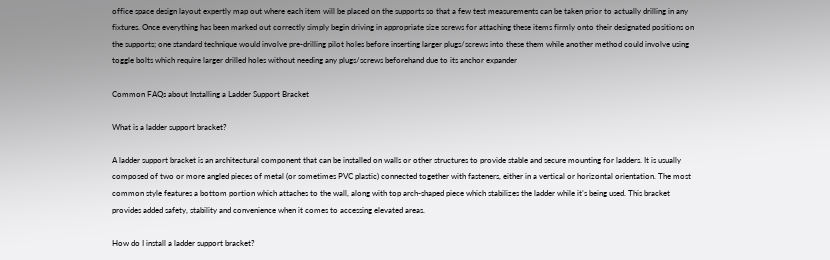office space design layout expertly map out where each item will be placed on the supports so that a few test measurements can be taken prior to actually drilling in any fixtures. Once everything has been marked out correctly simply begin driving in appropriate size screws for attaching these items firmly onto their designated positions on the supports; one standard technique would involve pre-drilling pilot holes before inserting larger plugs/screws into these them while another method could involve using toggle bolts which require larger drilled holes without needing any plugs/screws beforehand due to its anchor expander

Common FAQs about Installing a Ladder Support Bracket

What is a ladder support bracket?

A ladder support bracket is an architectural component that can be installed on walls or other structures to provide stable and secure mounting for ladders. It is usually composed of two or more angled pieces of metal (or sometimes PVC plastic) connected together with fasteners, either in a vertical or horizontal orientation. The most common style features a bottom portion which attaches to the wall, along with top arch-shaped piece which stabilizes the ladder while it’s being used. This bracket provides added safety, stability and convenience when it comes to accessing elevated areas.

How do I install a ladder support bracket?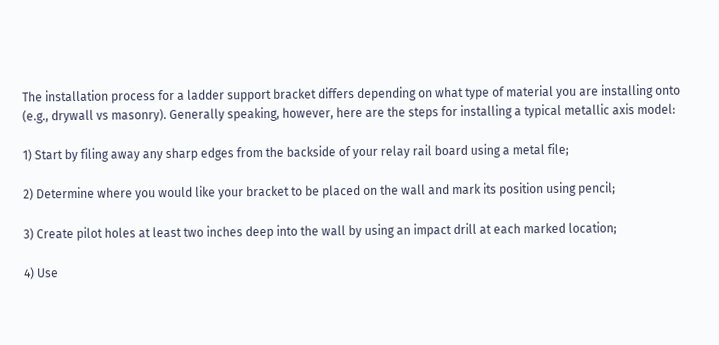The installation process for a ladder support bracket differs depending on what type of material you are installing onto (e.g., drywall vs masonry). Generally speaking, however, here are the steps for installing a typical metallic axis model:

1) Start by filing away any sharp edges from the backside of your relay rail board using a metal file;

2) Determine where you would like your bracket to be placed on the wall and mark its position using pencil;

3) Create pilot holes at least two inches deep into the wall by using an impact drill at each marked location;

4) Use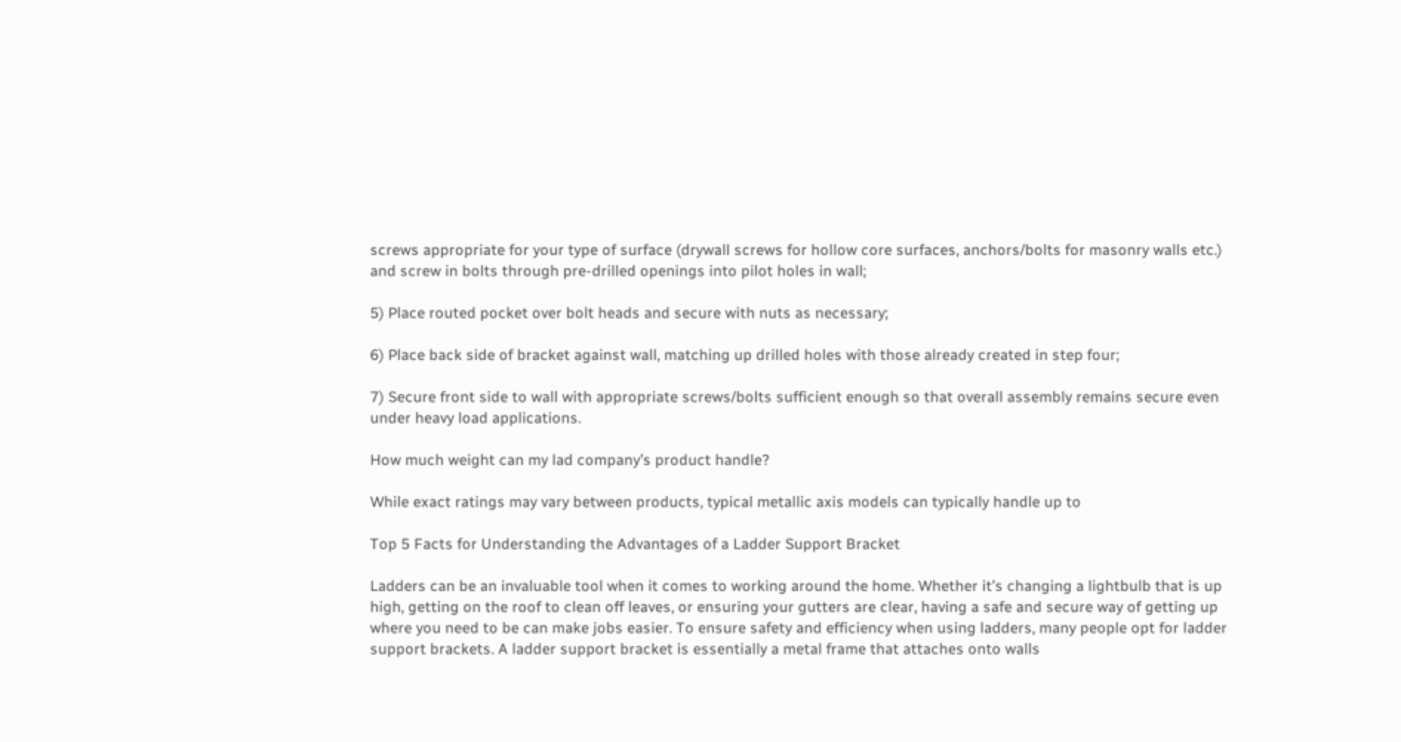screws appropriate for your type of surface (drywall screws for hollow core surfaces, anchors/bolts for masonry walls etc.) and screw in bolts through pre-drilled openings into pilot holes in wall;

5) Place routed pocket over bolt heads and secure with nuts as necessary;

6) Place back side of bracket against wall, matching up drilled holes with those already created in step four;

7) Secure front side to wall with appropriate screws/bolts sufficient enough so that overall assembly remains secure even under heavy load applications.

How much weight can my lad company’s product handle?

While exact ratings may vary between products, typical metallic axis models can typically handle up to

Top 5 Facts for Understanding the Advantages of a Ladder Support Bracket

Ladders can be an invaluable tool when it comes to working around the home. Whether it’s changing a lightbulb that is up high, getting on the roof to clean off leaves, or ensuring your gutters are clear, having a safe and secure way of getting up where you need to be can make jobs easier. To ensure safety and efficiency when using ladders, many people opt for ladder support brackets. A ladder support bracket is essentially a metal frame that attaches onto walls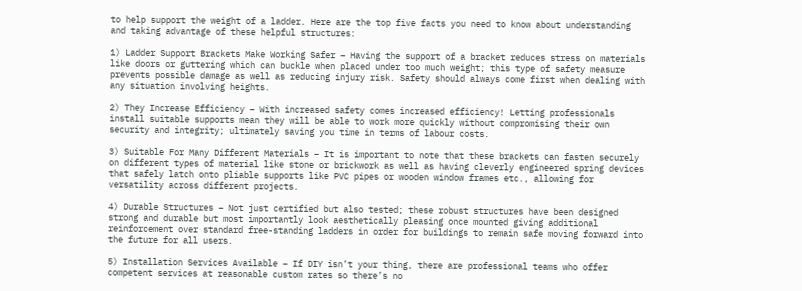to help support the weight of a ladder. Here are the top five facts you need to know about understanding and taking advantage of these helpful structures:

1) Ladder Support Brackets Make Working Safer – Having the support of a bracket reduces stress on materials like doors or guttering which can buckle when placed under too much weight; this type of safety measure prevents possible damage as well as reducing injury risk. Safety should always come first when dealing with any situation involving heights.

2) They Increase Efficiency – With increased safety comes increased efficiency! Letting professionals install suitable supports mean they will be able to work more quickly without compromising their own security and integrity; ultimately saving you time in terms of labour costs.

3) Suitable For Many Different Materials – It is important to note that these brackets can fasten securely on different types of material like stone or brickwork as well as having cleverly engineered spring devices that safely latch onto pliable supports like PVC pipes or wooden window frames etc., allowing for versatility across different projects.

4) Durable Structures – Not just certified but also tested; these robust structures have been designed strong and durable but most importantly look aesthetically pleasing once mounted giving additional reinforcement over standard free-standing ladders in order for buildings to remain safe moving forward into the future for all users.

5) Installation Services Available – If DIY isn’t your thing, there are professional teams who offer competent services at reasonable custom rates so there’s no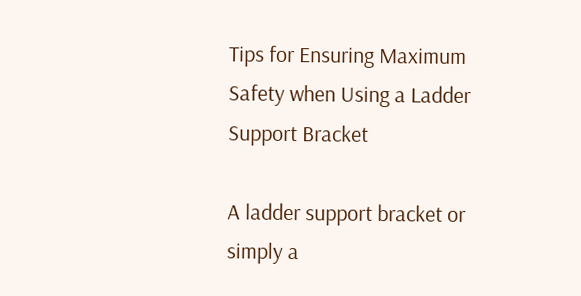Tips for Ensuring Maximum Safety when Using a Ladder Support Bracket

A ladder support bracket or simply a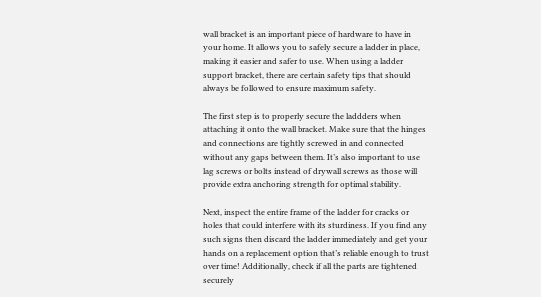wall bracket is an important piece of hardware to have in your home. It allows you to safely secure a ladder in place, making it easier and safer to use. When using a ladder support bracket, there are certain safety tips that should always be followed to ensure maximum safety.

The first step is to properly secure the laddders when attaching it onto the wall bracket. Make sure that the hinges and connections are tightly screwed in and connected without any gaps between them. It’s also important to use lag screws or bolts instead of drywall screws as those will provide extra anchoring strength for optimal stability.

Next, inspect the entire frame of the ladder for cracks or holes that could interfere with its sturdiness. If you find any such signs then discard the ladder immediately and get your hands on a replacement option that’s reliable enough to trust over time! Additionally, check if all the parts are tightened securely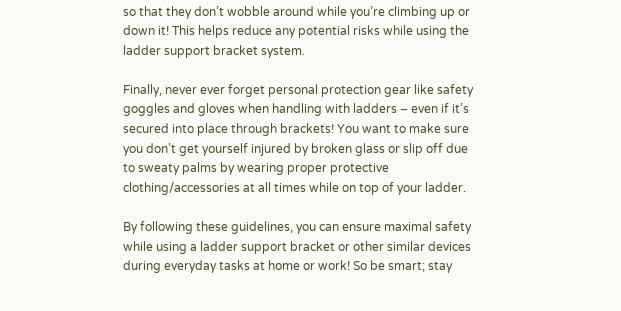so that they don’t wobble around while you’re climbing up or down it! This helps reduce any potential risks while using the ladder support bracket system.

Finally, never ever forget personal protection gear like safety goggles and gloves when handling with ladders – even if it’s secured into place through brackets! You want to make sure you don’t get yourself injured by broken glass or slip off due to sweaty palms by wearing proper protective clothing/accessories at all times while on top of your ladder.

By following these guidelines, you can ensure maximal safety while using a ladder support bracket or other similar devices during everyday tasks at home or work! So be smart; stay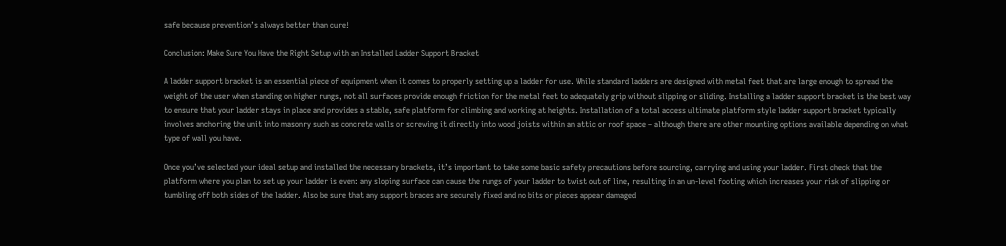safe because prevention’s always better than cure!

Conclusion: Make Sure You Have the Right Setup with an Installed Ladder Support Bracket

A ladder support bracket is an essential piece of equipment when it comes to properly setting up a ladder for use. While standard ladders are designed with metal feet that are large enough to spread the weight of the user when standing on higher rungs, not all surfaces provide enough friction for the metal feet to adequately grip without slipping or sliding. Installing a ladder support bracket is the best way to ensure that your ladder stays in place and provides a stable, safe platform for climbing and working at heights. Installation of a total access ultimate platform style ladder support bracket typically involves anchoring the unit into masonry such as concrete walls or screwing it directly into wood joists within an attic or roof space – although there are other mounting options available depending on what type of wall you have.

Once you’ve selected your ideal setup and installed the necessary brackets, it’s important to take some basic safety precautions before sourcing, carrying and using your ladder. First check that the platform where you plan to set up your ladder is even: any sloping surface can cause the rungs of your ladder to twist out of line, resulting in an un-level footing which increases your risk of slipping or tumbling off both sides of the ladder. Also be sure that any support braces are securely fixed and no bits or pieces appear damaged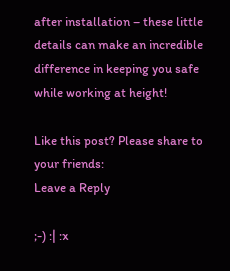after installation – these little details can make an incredible difference in keeping you safe while working at height!

Like this post? Please share to your friends:
Leave a Reply

;-) :| :x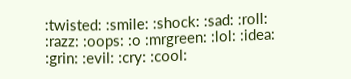:twisted: :smile: :shock: :sad: :roll: :razz: :oops: :o :mrgreen: :lol: :idea: :grin: :evil: :cry: :cool: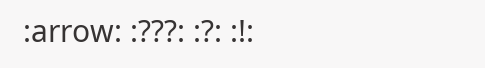:arrow: :???: :?: :!: